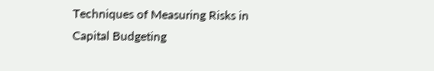Techniques of Measuring Risks in Capital Budgeting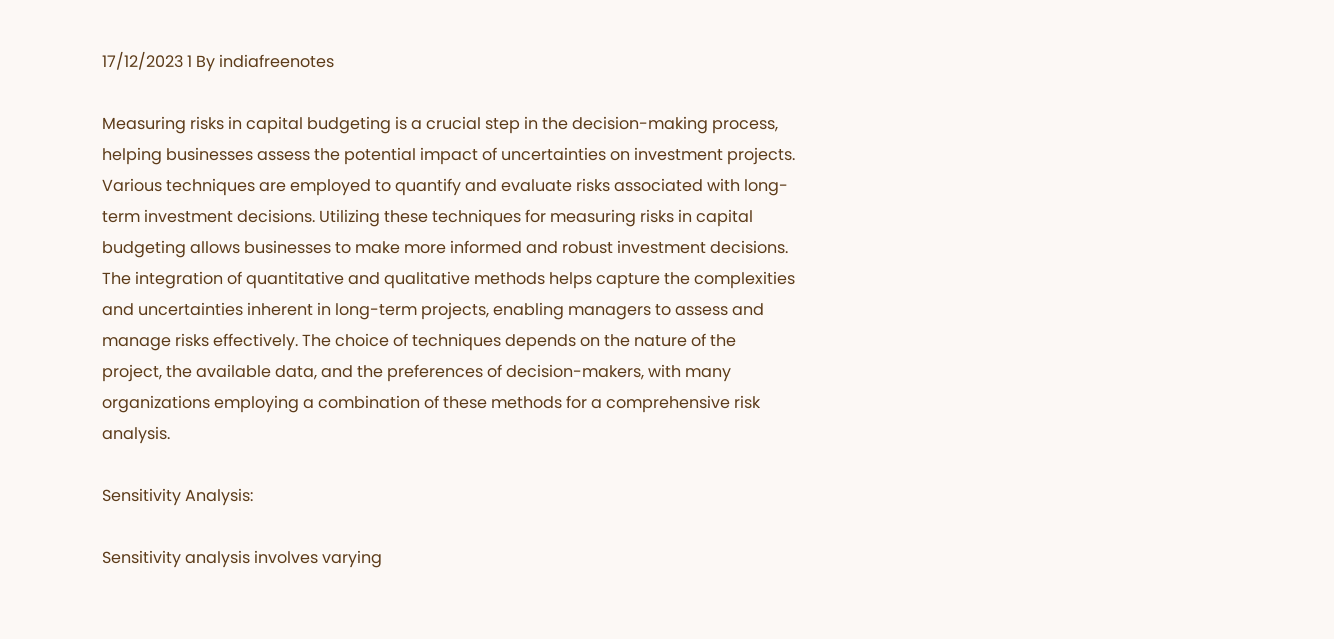17/12/2023 1 By indiafreenotes

Measuring risks in capital budgeting is a crucial step in the decision-making process, helping businesses assess the potential impact of uncertainties on investment projects. Various techniques are employed to quantify and evaluate risks associated with long-term investment decisions. Utilizing these techniques for measuring risks in capital budgeting allows businesses to make more informed and robust investment decisions. The integration of quantitative and qualitative methods helps capture the complexities and uncertainties inherent in long-term projects, enabling managers to assess and manage risks effectively. The choice of techniques depends on the nature of the project, the available data, and the preferences of decision-makers, with many organizations employing a combination of these methods for a comprehensive risk analysis.

Sensitivity Analysis:

Sensitivity analysis involves varying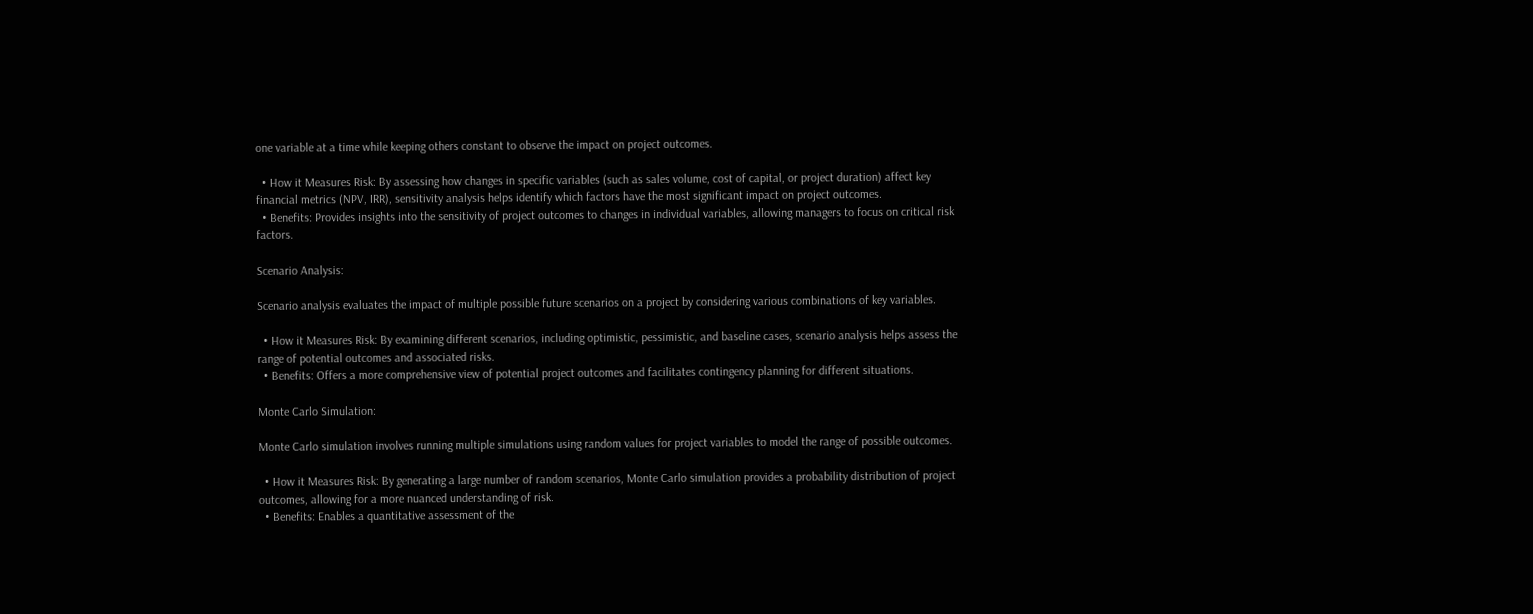one variable at a time while keeping others constant to observe the impact on project outcomes.

  • How it Measures Risk: By assessing how changes in specific variables (such as sales volume, cost of capital, or project duration) affect key financial metrics (NPV, IRR), sensitivity analysis helps identify which factors have the most significant impact on project outcomes.
  • Benefits: Provides insights into the sensitivity of project outcomes to changes in individual variables, allowing managers to focus on critical risk factors.

Scenario Analysis:

Scenario analysis evaluates the impact of multiple possible future scenarios on a project by considering various combinations of key variables.

  • How it Measures Risk: By examining different scenarios, including optimistic, pessimistic, and baseline cases, scenario analysis helps assess the range of potential outcomes and associated risks.
  • Benefits: Offers a more comprehensive view of potential project outcomes and facilitates contingency planning for different situations.

Monte Carlo Simulation:

Monte Carlo simulation involves running multiple simulations using random values for project variables to model the range of possible outcomes.

  • How it Measures Risk: By generating a large number of random scenarios, Monte Carlo simulation provides a probability distribution of project outcomes, allowing for a more nuanced understanding of risk.
  • Benefits: Enables a quantitative assessment of the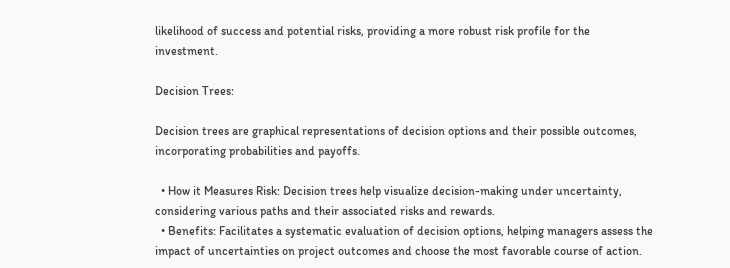likelihood of success and potential risks, providing a more robust risk profile for the investment.

Decision Trees:

Decision trees are graphical representations of decision options and their possible outcomes, incorporating probabilities and payoffs.

  • How it Measures Risk: Decision trees help visualize decision-making under uncertainty, considering various paths and their associated risks and rewards.
  • Benefits: Facilitates a systematic evaluation of decision options, helping managers assess the impact of uncertainties on project outcomes and choose the most favorable course of action.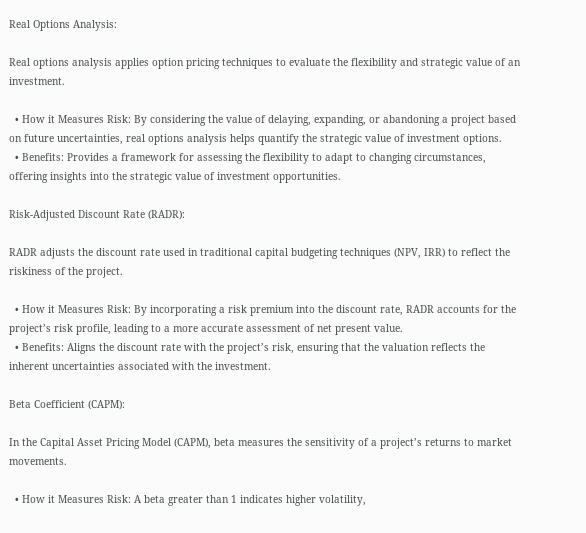Real Options Analysis:

Real options analysis applies option pricing techniques to evaluate the flexibility and strategic value of an investment.

  • How it Measures Risk: By considering the value of delaying, expanding, or abandoning a project based on future uncertainties, real options analysis helps quantify the strategic value of investment options.
  • Benefits: Provides a framework for assessing the flexibility to adapt to changing circumstances, offering insights into the strategic value of investment opportunities.

Risk-Adjusted Discount Rate (RADR):

RADR adjusts the discount rate used in traditional capital budgeting techniques (NPV, IRR) to reflect the riskiness of the project.

  • How it Measures Risk: By incorporating a risk premium into the discount rate, RADR accounts for the project’s risk profile, leading to a more accurate assessment of net present value.
  • Benefits: Aligns the discount rate with the project’s risk, ensuring that the valuation reflects the inherent uncertainties associated with the investment.

Beta Coefficient (CAPM):

In the Capital Asset Pricing Model (CAPM), beta measures the sensitivity of a project’s returns to market movements.

  • How it Measures Risk: A beta greater than 1 indicates higher volatility,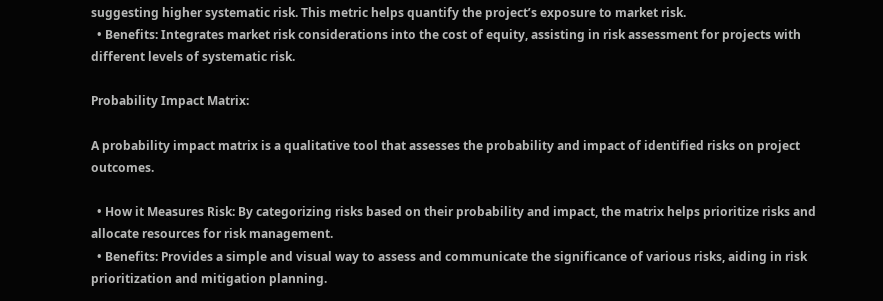suggesting higher systematic risk. This metric helps quantify the project’s exposure to market risk.
  • Benefits: Integrates market risk considerations into the cost of equity, assisting in risk assessment for projects with different levels of systematic risk.

Probability Impact Matrix:

A probability impact matrix is a qualitative tool that assesses the probability and impact of identified risks on project outcomes.

  • How it Measures Risk: By categorizing risks based on their probability and impact, the matrix helps prioritize risks and allocate resources for risk management.
  • Benefits: Provides a simple and visual way to assess and communicate the significance of various risks, aiding in risk prioritization and mitigation planning.